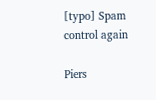[typo] Spam control again

Piers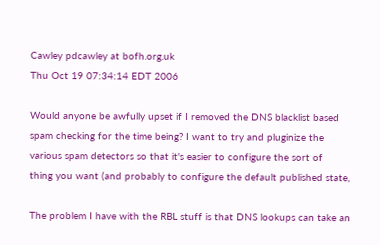Cawley pdcawley at bofh.org.uk
Thu Oct 19 07:34:14 EDT 2006

Would anyone be awfully upset if I removed the DNS blacklist based
spam checking for the time being? I want to try and pluginize the
various spam detectors so that it's easier to configure the sort of
thing you want (and probably to configure the default published state,

The problem I have with the RBL stuff is that DNS lookups can take an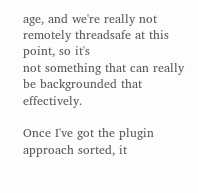age, and we're really not remotely threadsafe at this point, so it's
not something that can really be backgrounded that effectively.

Once I've got the plugin approach sorted, it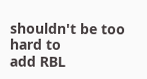shouldn't be too hard to
add RBL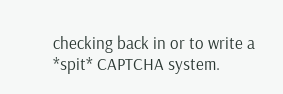checking back in or to write a *spit* CAPTCHA system.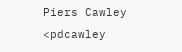Piers Cawley <pdcawley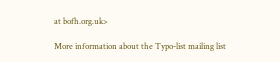at bofh.org.uk>

More information about the Typo-list mailing list